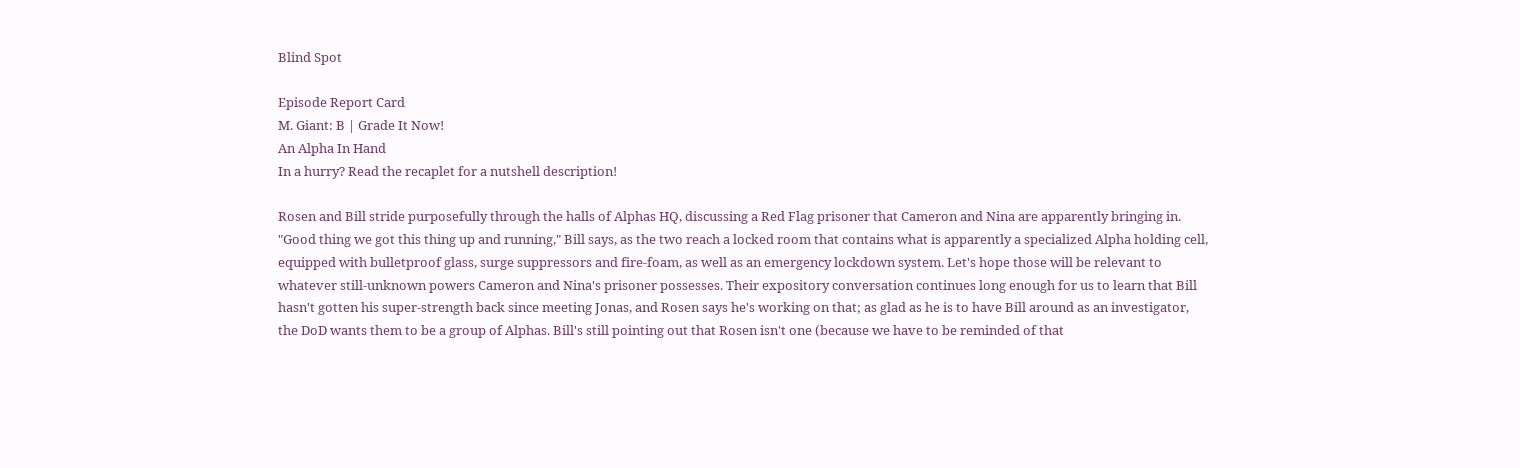Blind Spot

Episode Report Card
M. Giant: B | Grade It Now!
An Alpha In Hand
In a hurry? Read the recaplet for a nutshell description!

Rosen and Bill stride purposefully through the halls of Alphas HQ, discussing a Red Flag prisoner that Cameron and Nina are apparently bringing in. "Good thing we got this thing up and running," Bill says, as the two reach a locked room that contains what is apparently a specialized Alpha holding cell, equipped with bulletproof glass, surge suppressors and fire-foam, as well as an emergency lockdown system. Let's hope those will be relevant to whatever still-unknown powers Cameron and Nina's prisoner possesses. Their expository conversation continues long enough for us to learn that Bill hasn't gotten his super-strength back since meeting Jonas, and Rosen says he's working on that; as glad as he is to have Bill around as an investigator, the DoD wants them to be a group of Alphas. Bill's still pointing out that Rosen isn't one (because we have to be reminded of that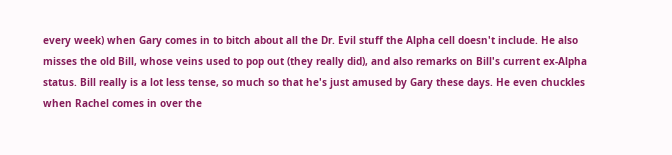every week) when Gary comes in to bitch about all the Dr. Evil stuff the Alpha cell doesn't include. He also misses the old Bill, whose veins used to pop out (they really did), and also remarks on Bill's current ex-Alpha status. Bill really is a lot less tense, so much so that he's just amused by Gary these days. He even chuckles when Rachel comes in over the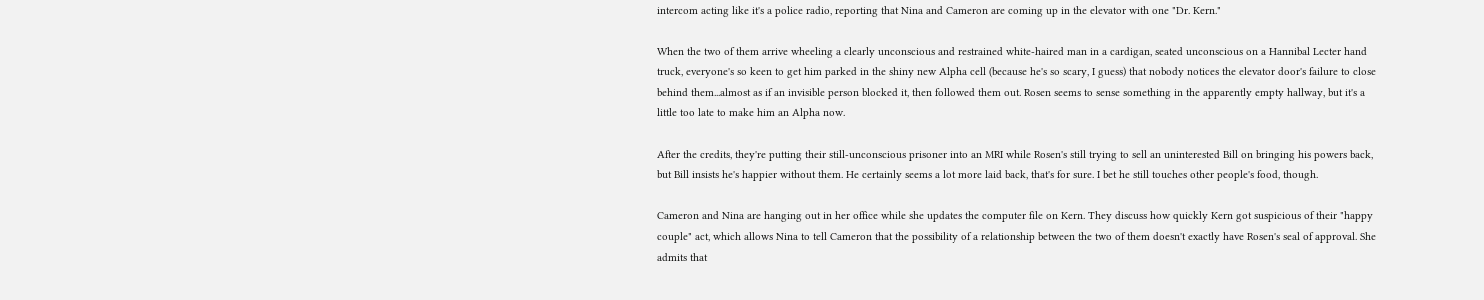intercom acting like it's a police radio, reporting that Nina and Cameron are coming up in the elevator with one "Dr. Kern."

When the two of them arrive wheeling a clearly unconscious and restrained white-haired man in a cardigan, seated unconscious on a Hannibal Lecter hand truck, everyone's so keen to get him parked in the shiny new Alpha cell (because he's so scary, I guess) that nobody notices the elevator door's failure to close behind them...almost as if an invisible person blocked it, then followed them out. Rosen seems to sense something in the apparently empty hallway, but it's a little too late to make him an Alpha now.

After the credits, they're putting their still-unconscious prisoner into an MRI while Rosen's still trying to sell an uninterested Bill on bringing his powers back, but Bill insists he's happier without them. He certainly seems a lot more laid back, that's for sure. I bet he still touches other people's food, though.

Cameron and Nina are hanging out in her office while she updates the computer file on Kern. They discuss how quickly Kern got suspicious of their "happy couple" act, which allows Nina to tell Cameron that the possibility of a relationship between the two of them doesn't exactly have Rosen's seal of approval. She admits that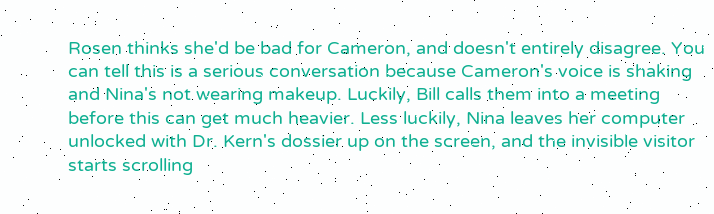Rosen thinks she'd be bad for Cameron, and doesn't entirely disagree. You can tell this is a serious conversation because Cameron's voice is shaking and Nina's not wearing makeup. Luckily, Bill calls them into a meeting before this can get much heavier. Less luckily, Nina leaves her computer unlocked with Dr. Kern's dossier up on the screen, and the invisible visitor starts scrolling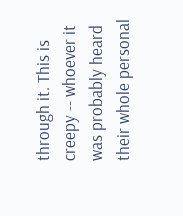through it. This is creepy -- whoever it was probably heard their whole personal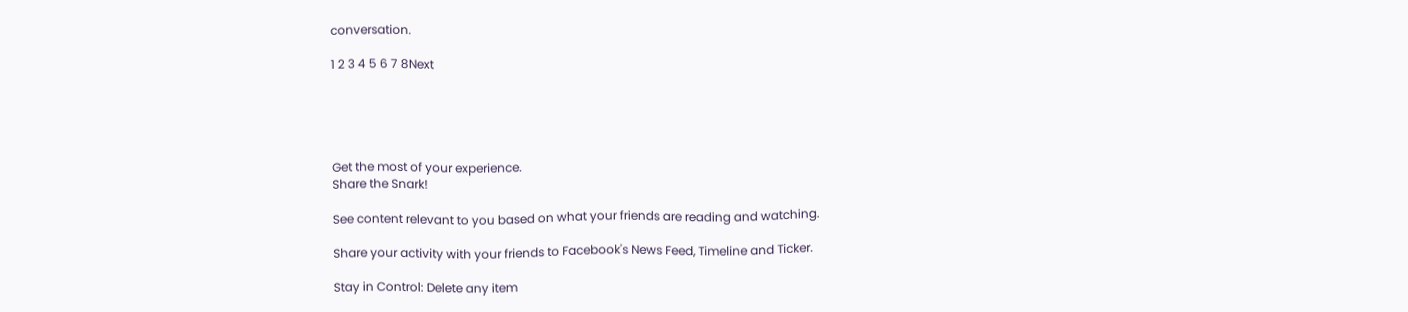conversation.

1 2 3 4 5 6 7 8Next





Get the most of your experience.
Share the Snark!

See content relevant to you based on what your friends are reading and watching.

Share your activity with your friends to Facebook's News Feed, Timeline and Ticker.

Stay in Control: Delete any item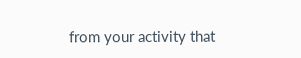from your activity that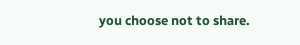you choose not to share.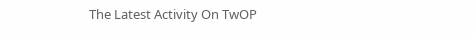The Latest Activity On TwOP